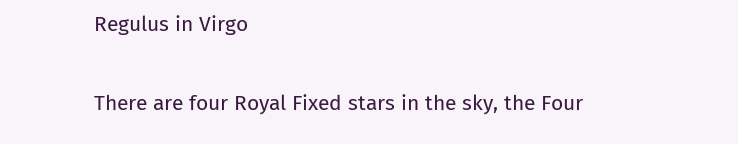Regulus in Virgo

There are four Royal Fixed stars in the sky, the Four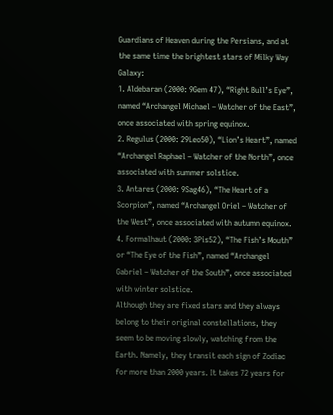Guardians of Heaven during the Persians, and at the same time the brightest stars of Milky Way Galaxy:
1. Aldebaran (2000: 9Gem 47), “Right Bull’s Eye”, named “Archangel Michael – Watcher of the East”, once associated with spring equinox.
2. Regulus (2000: 29Leo50), “Lion’s Heart”, named “Archangel Raphael – Watcher of the North”, once associated with summer solstice.
3. Antares (2000: 9Sag46), “The Heart of a Scorpion”, named “Archangel Oriel – Watcher of the West”, once associated with autumn equinox.
4. Formalhaut (2000: 3Pis52), “The Fish’s Mouth” or “The Eye of the Fish”, named “Archangel Gabriel – Watcher of the South”, once associated with winter solstice.
Although they are fixed stars and they always belong to their original constellations, they seem to be moving slowly, watching from the Earth. Namely, they transit each sign of Zodiac for more than 2000 years. It takes 72 years for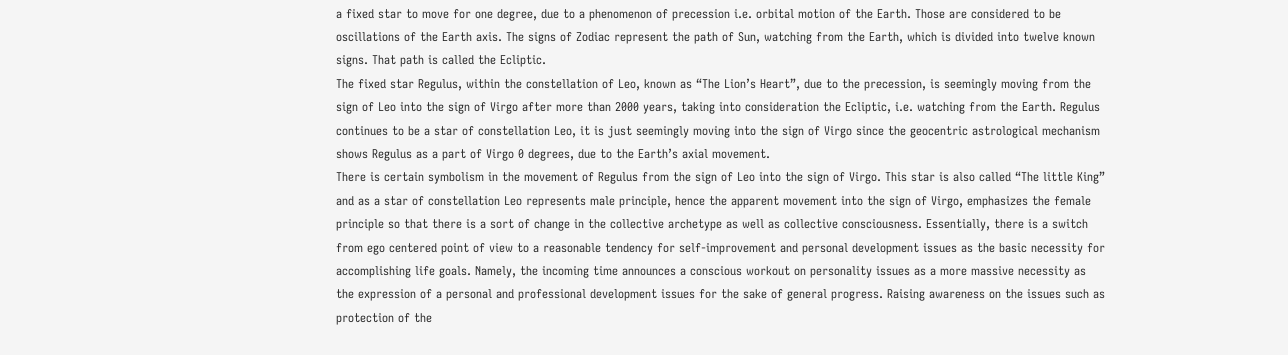a fixed star to move for one degree, due to a phenomenon of precession i.e. orbital motion of the Earth. Those are considered to be oscillations of the Earth axis. The signs of Zodiac represent the path of Sun, watching from the Earth, which is divided into twelve known signs. That path is called the Ecliptic.
The fixed star Regulus, within the constellation of Leo, known as “The Lion’s Heart”, due to the precession, is seemingly moving from the sign of Leo into the sign of Virgo after more than 2000 years, taking into consideration the Ecliptic, i.e. watching from the Earth. Regulus continues to be a star of constellation Leo, it is just seemingly moving into the sign of Virgo since the geocentric astrological mechanism shows Regulus as a part of Virgo 0 degrees, due to the Earth’s axial movement.
There is certain symbolism in the movement of Regulus from the sign of Leo into the sign of Virgo. This star is also called “The little King” and as a star of constellation Leo represents male principle, hence the apparent movement into the sign of Virgo, emphasizes the female principle so that there is a sort of change in the collective archetype as well as collective consciousness. Essentially, there is a switch from ego centered point of view to a reasonable tendency for self-improvement and personal development issues as the basic necessity for accomplishing life goals. Namely, the incoming time announces a conscious workout on personality issues as a more massive necessity as the expression of a personal and professional development issues for the sake of general progress. Raising awareness on the issues such as protection of the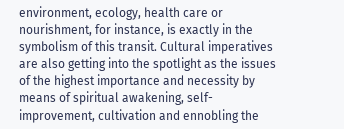environment, ecology, health care or nourishment, for instance, is exactly in the symbolism of this transit. Cultural imperatives are also getting into the spotlight as the issues of the highest importance and necessity by means of spiritual awakening, self-improvement, cultivation and ennobling the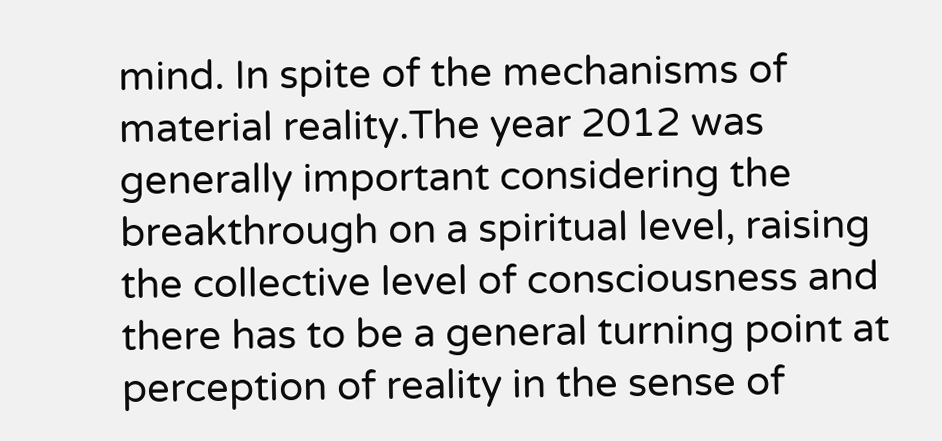mind. In spite of the mechanisms of material reality.The year 2012 was generally important considering the breakthrough on a spiritual level, raising the collective level of consciousness and there has to be a general turning point at perception of reality in the sense of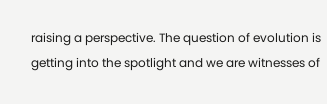raising a perspective. The question of evolution is getting into the spotlight and we are witnesses of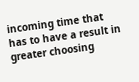incoming time that has to have a result in greater choosing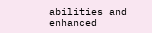abilities and enhanced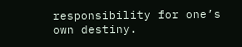responsibility for one’s own destiny.